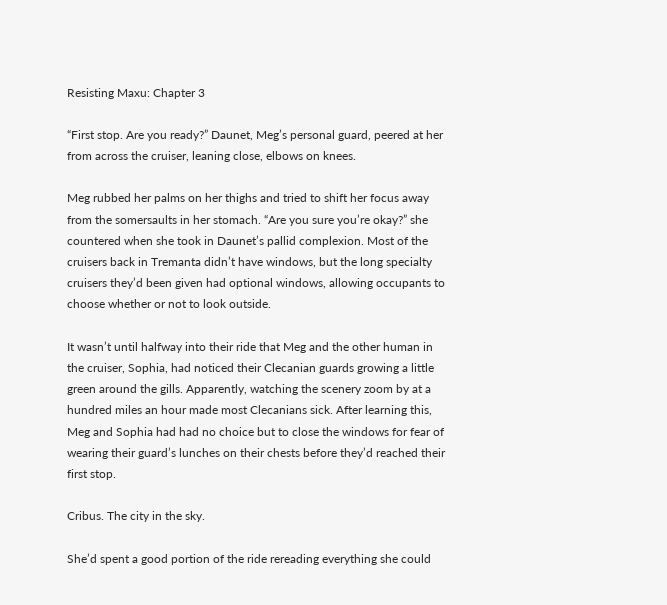Resisting Maxu: Chapter 3

“First stop. Are you ready?” Daunet, Meg’s personal guard, peered at her from across the cruiser, leaning close, elbows on knees.

Meg rubbed her palms on her thighs and tried to shift her focus away from the somersaults in her stomach. “Are you sure you’re okay?” she countered when she took in Daunet’s pallid complexion. Most of the cruisers back in Tremanta didn’t have windows, but the long specialty cruisers they’d been given had optional windows, allowing occupants to choose whether or not to look outside.

It wasn’t until halfway into their ride that Meg and the other human in the cruiser, Sophia, had noticed their Clecanian guards growing a little green around the gills. Apparently, watching the scenery zoom by at a hundred miles an hour made most Clecanians sick. After learning this, Meg and Sophia had had no choice but to close the windows for fear of wearing their guard’s lunches on their chests before they’d reached their first stop.

Cribus. The city in the sky.

She’d spent a good portion of the ride rereading everything she could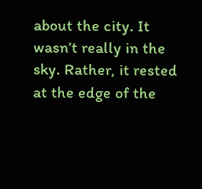about the city. It wasn’t really in the sky. Rather, it rested at the edge of the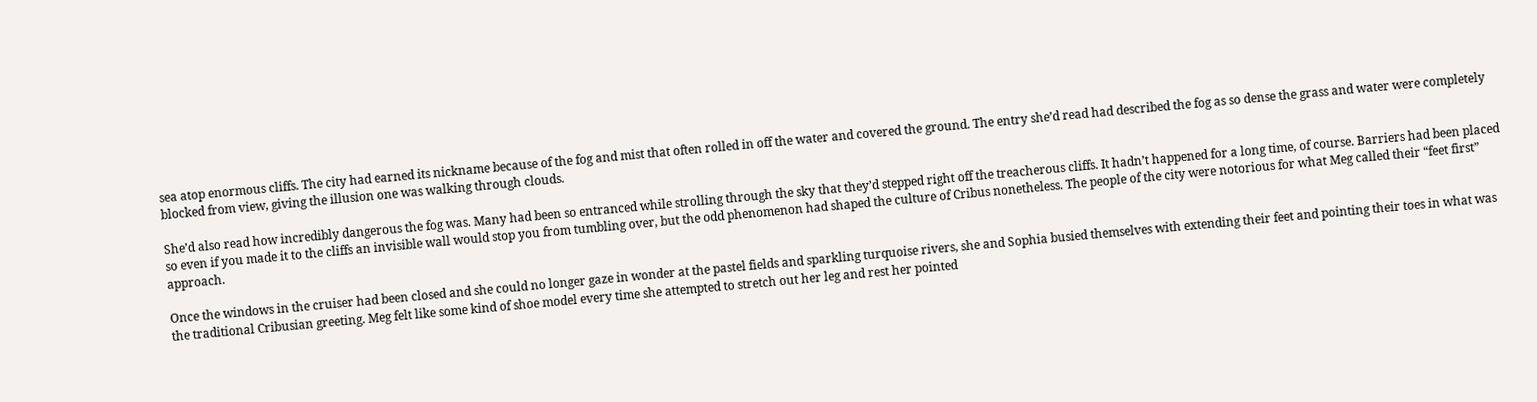sea atop enormous cliffs. The city had earned its nickname because of the fog and mist that often rolled in off the water and covered the ground. The entry she’d read had described the fog as so dense the grass and water were completely blocked from view, giving the illusion one was walking through clouds.

She’d also read how incredibly dangerous the fog was. Many had been so entranced while strolling through the sky that they’d stepped right off the treacherous cliffs. It hadn’t happened for a long time, of course. Barriers had been placed so even if you made it to the cliffs an invisible wall would stop you from tumbling over, but the odd phenomenon had shaped the culture of Cribus nonetheless. The people of the city were notorious for what Meg called their “feet first” approach.

Once the windows in the cruiser had been closed and she could no longer gaze in wonder at the pastel fields and sparkling turquoise rivers, she and Sophia busied themselves with extending their feet and pointing their toes in what was the traditional Cribusian greeting. Meg felt like some kind of shoe model every time she attempted to stretch out her leg and rest her pointed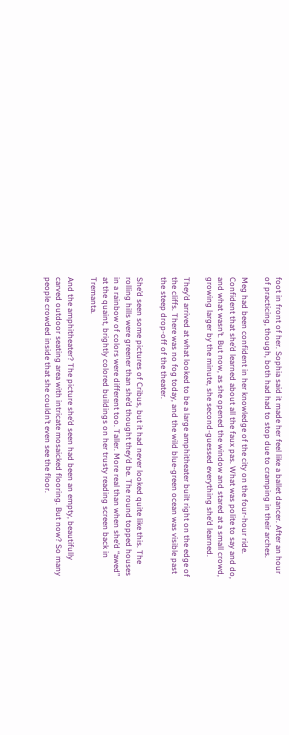foot in front of her. Sophia said it made her feel like a ballet dancer. After an hour of practicing, though, both had had to stop due to cramping in their arches.

Meg had been confident in her knowledge of the city on the four-hour ride. Confident that she’d learned about all the faux pas. What was polite to say and do, and what wasn’t. But now, as she opened the window and stared at a small crowd, growing larger by the minute, she second-guessed everything she’d learned.

They’d arrived at what looked to be a large amphitheater built right on the edge of the cliffs. There was no fog today, and the wild blue-green ocean was visible past the steep drop-off of the theater.

She’d seen some pictures of Cribus, but it had never looked quite like this. The rolling hills were greener than she’d thought they’d be. The round topped houses in a rainbow of colors were different too. Taller. More real than when she’d “awed” at the quaint, brightly colored buildings on her trusty reading screen back in Tremanta.

And the amphitheater? The picture she’d seen had been an empty, beautifully carved outdoor seating area with intricate mosaicked flooring. But now? So many people crowded inside that she couldn’t even see the floor.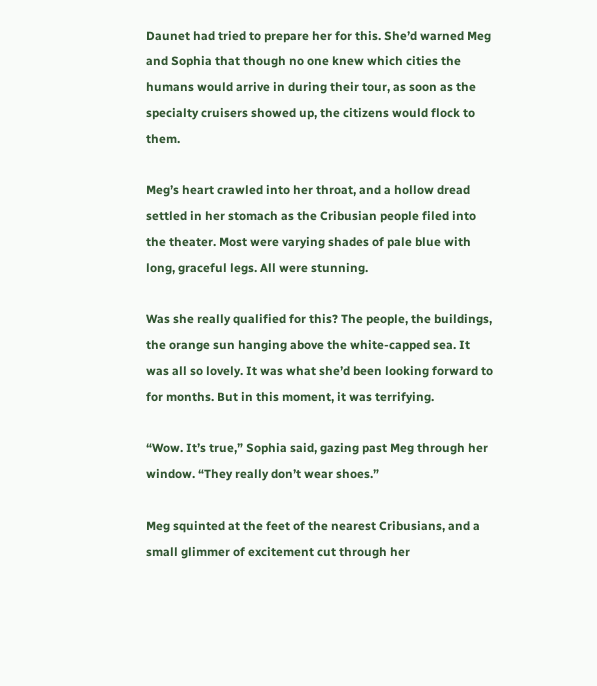Daunet had tried to prepare her for this. She’d warned Meg and Sophia that though no one knew which cities the humans would arrive in during their tour, as soon as the specialty cruisers showed up, the citizens would flock to them.

Meg’s heart crawled into her throat, and a hollow dread settled in her stomach as the Cribusian people filed into the theater. Most were varying shades of pale blue with long, graceful legs. All were stunning.

Was she really qualified for this? The people, the buildings, the orange sun hanging above the white-capped sea. It was all so lovely. It was what she’d been looking forward to for months. But in this moment, it was terrifying.

“Wow. It’s true,” Sophia said, gazing past Meg through her window. “They really don’t wear shoes.”

Meg squinted at the feet of the nearest Cribusians, and a small glimmer of excitement cut through her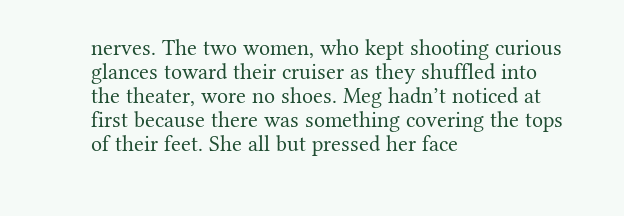nerves. The two women, who kept shooting curious glances toward their cruiser as they shuffled into the theater, wore no shoes. Meg hadn’t noticed at first because there was something covering the tops of their feet. She all but pressed her face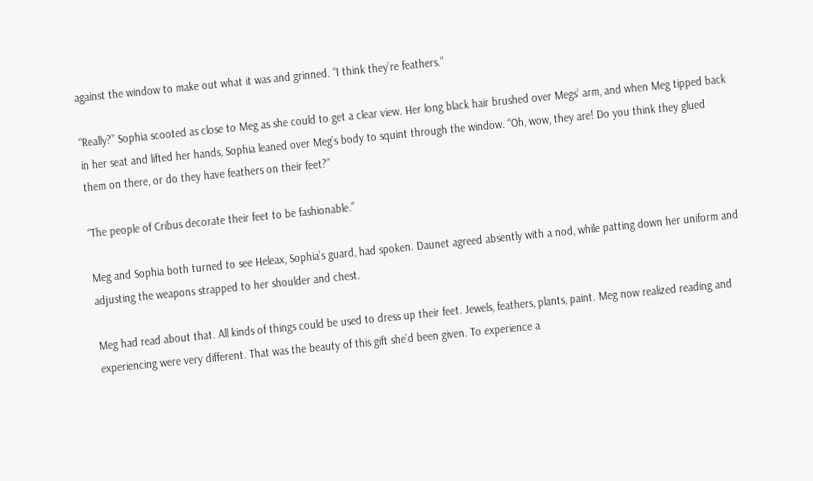against the window to make out what it was and grinned. “I think they’re feathers.”

“Really?” Sophia scooted as close to Meg as she could to get a clear view. Her long black hair brushed over Megs’ arm, and when Meg tipped back in her seat and lifted her hands, Sophia leaned over Meg’s body to squint through the window. “Oh, wow, they are! Do you think they glued them on there, or do they have feathers on their feet?”

“The people of Cribus decorate their feet to be fashionable.”

Meg and Sophia both turned to see Heleax, Sophia’s guard, had spoken. Daunet agreed absently with a nod, while patting down her uniform and adjusting the weapons strapped to her shoulder and chest.

Meg had read about that. All kinds of things could be used to dress up their feet. Jewels, feathers, plants, paint. Meg now realized reading and experiencing were very different. That was the beauty of this gift she’d been given. To experience a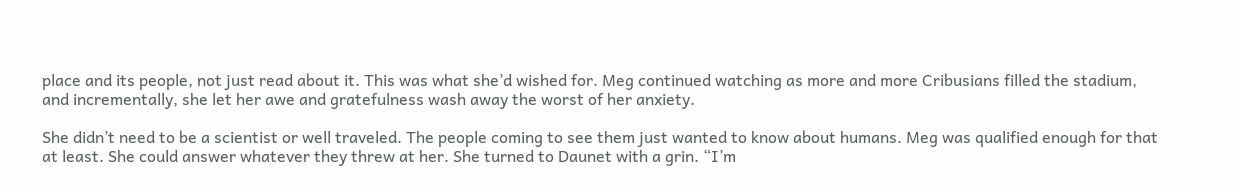place and its people, not just read about it. This was what she’d wished for. Meg continued watching as more and more Cribusians filled the stadium, and incrementally, she let her awe and gratefulness wash away the worst of her anxiety.

She didn’t need to be a scientist or well traveled. The people coming to see them just wanted to know about humans. Meg was qualified enough for that at least. She could answer whatever they threw at her. She turned to Daunet with a grin. “I’m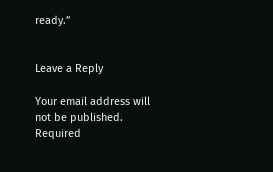ready.”


Leave a Reply

Your email address will not be published. Required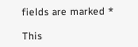fields are marked *

This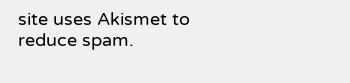site uses Akismet to reduce spam.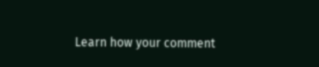Learn how your comment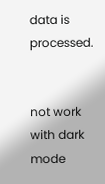data is processed.


not work with dark mode